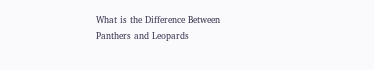What is the Difference Between Panthers and Leopards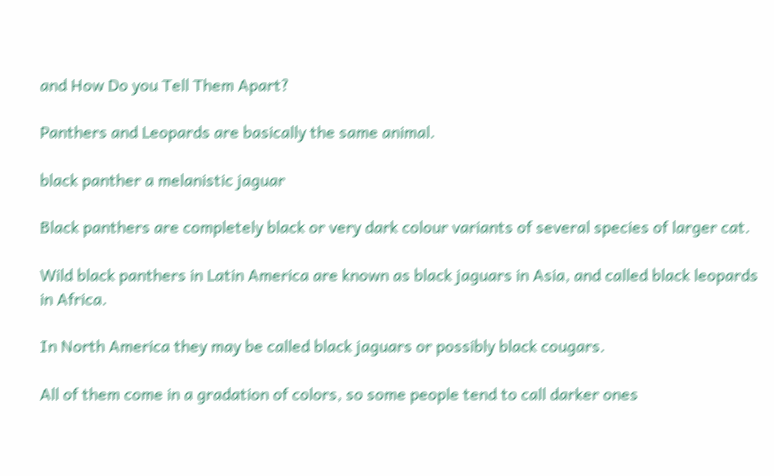and How Do you Tell Them Apart?

Panthers and Leopards are basically the same animal.

black panther a melanistic jaguar

Black panthers are completely black or very dark colour variants of several species of larger cat.

Wild black panthers in Latin America are known as black jaguars in Asia, and called black leopards in Africa.

In North America they may be called black jaguars or possibly black cougars.

All of them come in a gradation of colors, so some people tend to call darker ones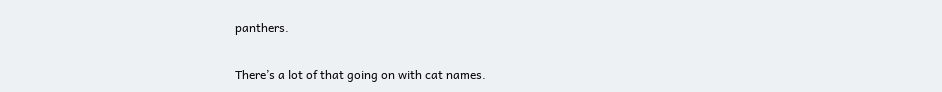panthers.

There’s a lot of that going on with cat names.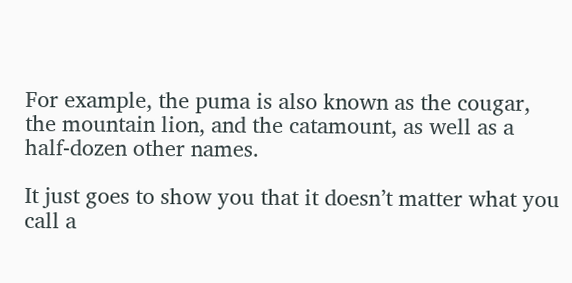For example, the puma is also known as the cougar, the mountain lion, and the catamount, as well as a half-dozen other names.

It just goes to show you that it doesn’t matter what you call a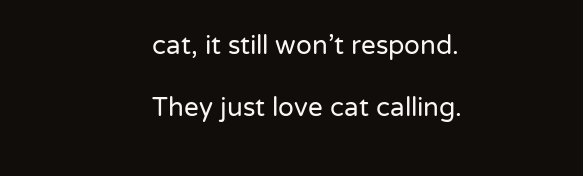cat, it still won’t respond.

They just love cat calling.